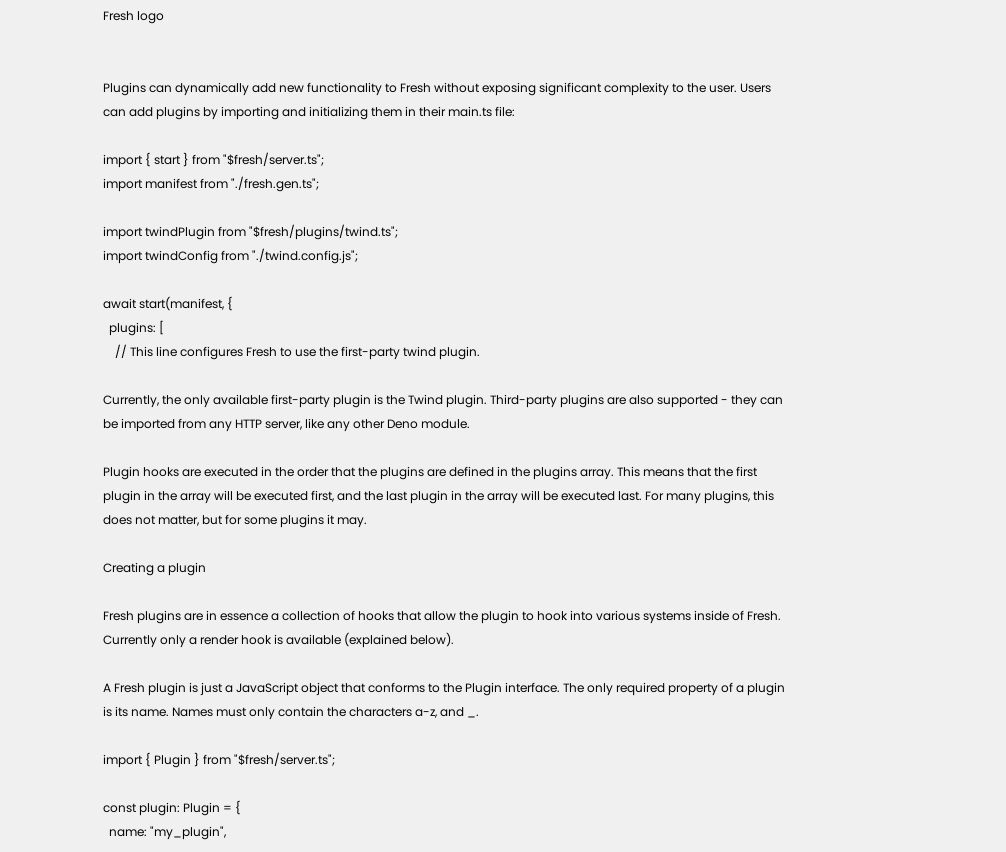Fresh logo


Plugins can dynamically add new functionality to Fresh without exposing significant complexity to the user. Users can add plugins by importing and initializing them in their main.ts file:

import { start } from "$fresh/server.ts";
import manifest from "./fresh.gen.ts";

import twindPlugin from "$fresh/plugins/twind.ts";
import twindConfig from "./twind.config.js";

await start(manifest, {
  plugins: [
    // This line configures Fresh to use the first-party twind plugin.

Currently, the only available first-party plugin is the Twind plugin. Third-party plugins are also supported - they can be imported from any HTTP server, like any other Deno module.

Plugin hooks are executed in the order that the plugins are defined in the plugins array. This means that the first plugin in the array will be executed first, and the last plugin in the array will be executed last. For many plugins, this does not matter, but for some plugins it may.

Creating a plugin

Fresh plugins are in essence a collection of hooks that allow the plugin to hook into various systems inside of Fresh. Currently only a render hook is available (explained below).

A Fresh plugin is just a JavaScript object that conforms to the Plugin interface. The only required property of a plugin is its name. Names must only contain the characters a-z, and _.

import { Plugin } from "$fresh/server.ts";

const plugin: Plugin = {
  name: "my_plugin",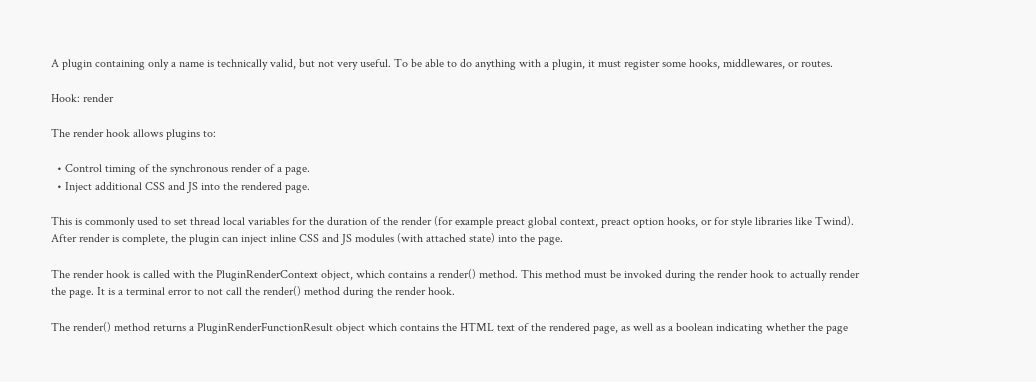A plugin containing only a name is technically valid, but not very useful. To be able to do anything with a plugin, it must register some hooks, middlewares, or routes.

Hook: render

The render hook allows plugins to:

  • Control timing of the synchronous render of a page.
  • Inject additional CSS and JS into the rendered page.

This is commonly used to set thread local variables for the duration of the render (for example preact global context, preact option hooks, or for style libraries like Twind). After render is complete, the plugin can inject inline CSS and JS modules (with attached state) into the page.

The render hook is called with the PluginRenderContext object, which contains a render() method. This method must be invoked during the render hook to actually render the page. It is a terminal error to not call the render() method during the render hook.

The render() method returns a PluginRenderFunctionResult object which contains the HTML text of the rendered page, as well as a boolean indicating whether the page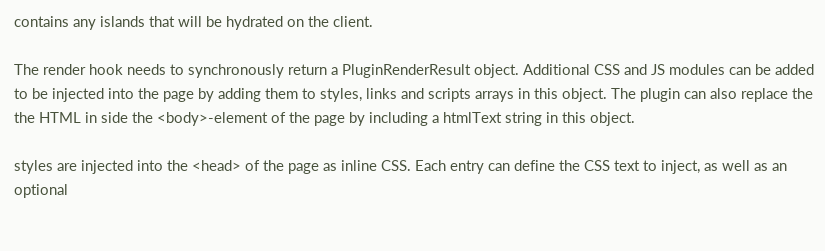contains any islands that will be hydrated on the client.

The render hook needs to synchronously return a PluginRenderResult object. Additional CSS and JS modules can be added to be injected into the page by adding them to styles, links and scripts arrays in this object. The plugin can also replace the the HTML in side the <body>-element of the page by including a htmlText string in this object.

styles are injected into the <head> of the page as inline CSS. Each entry can define the CSS text to inject, as well as an optional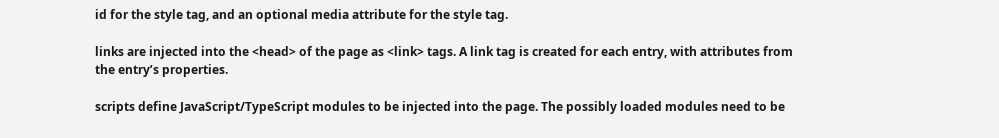id for the style tag, and an optional media attribute for the style tag.

links are injected into the <head> of the page as <link> tags. A link tag is created for each entry, with attributes from the entry’s properties.

scripts define JavaScript/TypeScript modules to be injected into the page. The possibly loaded modules need to be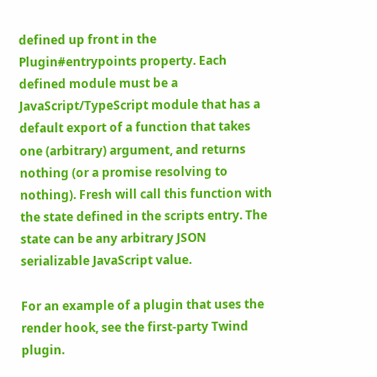defined up front in the Plugin#entrypoints property. Each defined module must be a JavaScript/TypeScript module that has a default export of a function that takes one (arbitrary) argument, and returns nothing (or a promise resolving to nothing). Fresh will call this function with the state defined in the scripts entry. The state can be any arbitrary JSON serializable JavaScript value.

For an example of a plugin that uses the render hook, see the first-party Twind plugin.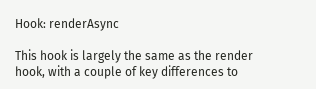Hook: renderAsync

This hook is largely the same as the render hook, with a couple of key differences to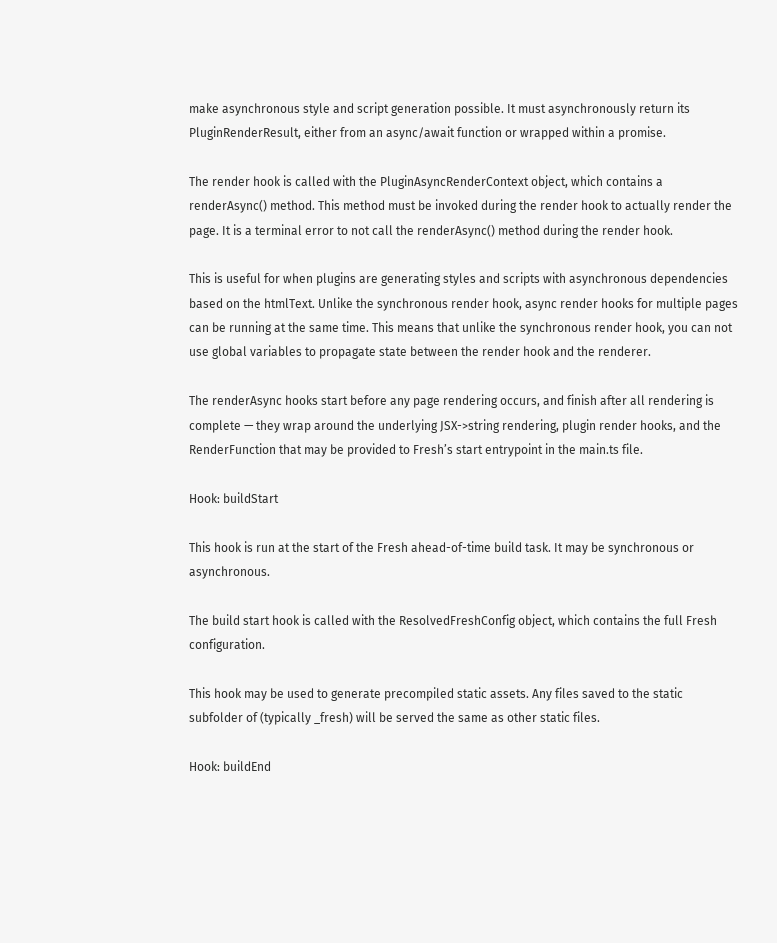make asynchronous style and script generation possible. It must asynchronously return its PluginRenderResult, either from an async/await function or wrapped within a promise.

The render hook is called with the PluginAsyncRenderContext object, which contains a renderAsync() method. This method must be invoked during the render hook to actually render the page. It is a terminal error to not call the renderAsync() method during the render hook.

This is useful for when plugins are generating styles and scripts with asynchronous dependencies based on the htmlText. Unlike the synchronous render hook, async render hooks for multiple pages can be running at the same time. This means that unlike the synchronous render hook, you can not use global variables to propagate state between the render hook and the renderer.

The renderAsync hooks start before any page rendering occurs, and finish after all rendering is complete — they wrap around the underlying JSX->string rendering, plugin render hooks, and the RenderFunction that may be provided to Fresh’s start entrypoint in the main.ts file.

Hook: buildStart

This hook is run at the start of the Fresh ahead-of-time build task. It may be synchronous or asynchronous.

The build start hook is called with the ResolvedFreshConfig object, which contains the full Fresh configuration.

This hook may be used to generate precompiled static assets. Any files saved to the static subfolder of (typically _fresh) will be served the same as other static files.

Hook: buildEnd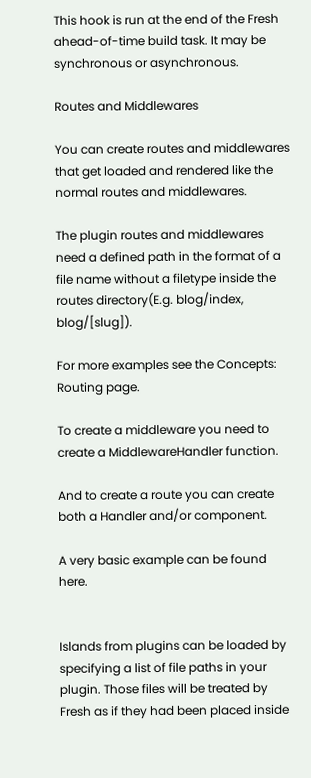This hook is run at the end of the Fresh ahead-of-time build task. It may be synchronous or asynchronous.

Routes and Middlewares

You can create routes and middlewares that get loaded and rendered like the normal routes and middlewares.

The plugin routes and middlewares need a defined path in the format of a file name without a filetype inside the routes directory(E.g. blog/index, blog/[slug]).

For more examples see the Concepts: Routing page.

To create a middleware you need to create a MiddlewareHandler function.

And to create a route you can create both a Handler and/or component.

A very basic example can be found here.


Islands from plugins can be loaded by specifying a list of file paths in your plugin. Those files will be treated by Fresh as if they had been placed inside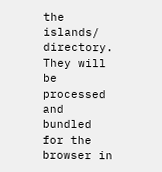the islands/ directory. They will be processed and bundled for the browser in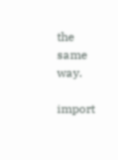the same way.

import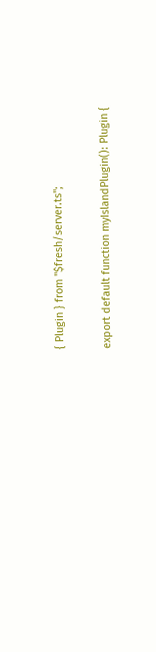{ Plugin } from "$fresh/server.ts";

export default function myIslandPlugin(): Plugin {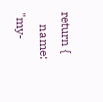return {
    name: "my-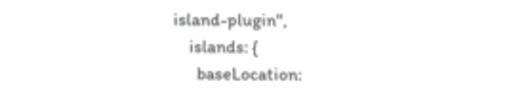island-plugin",
    islands: {
      baseLocation: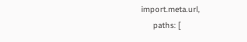import.meta.url,
      paths: [